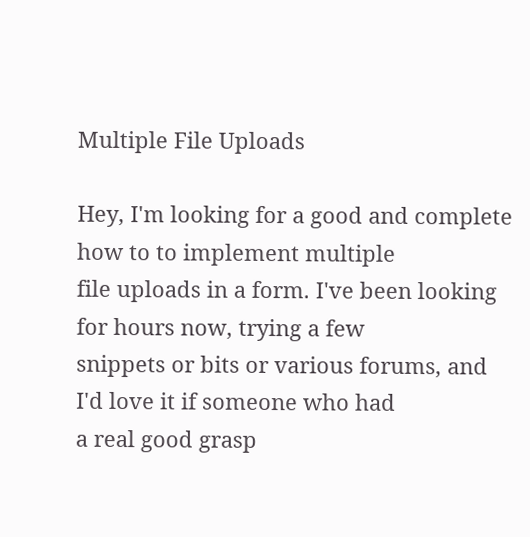Multiple File Uploads

Hey, I'm looking for a good and complete how to to implement multiple
file uploads in a form. I've been looking for hours now, trying a few
snippets or bits or various forums, and I'd love it if someone who had
a real good grasp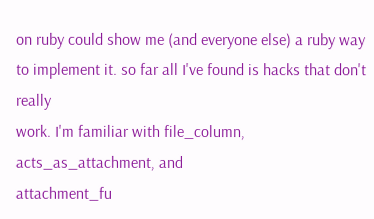on ruby could show me (and everyone else) a ruby way
to implement it. so far all I've found is hacks that don't really
work. I'm familiar with file_column, acts_as_attachment, and
attachment_fu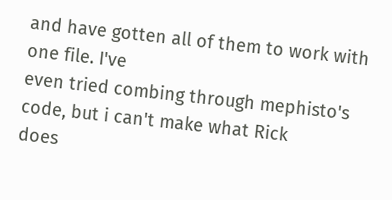and have gotten all of them to work with one file. I've
even tried combing through mephisto's code, but i can't make what Rick
does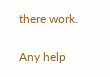there work.

Any help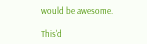would be awesome.

This'd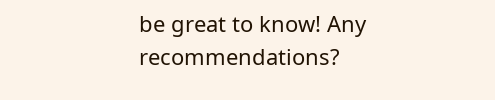be great to know! Any recommendations?